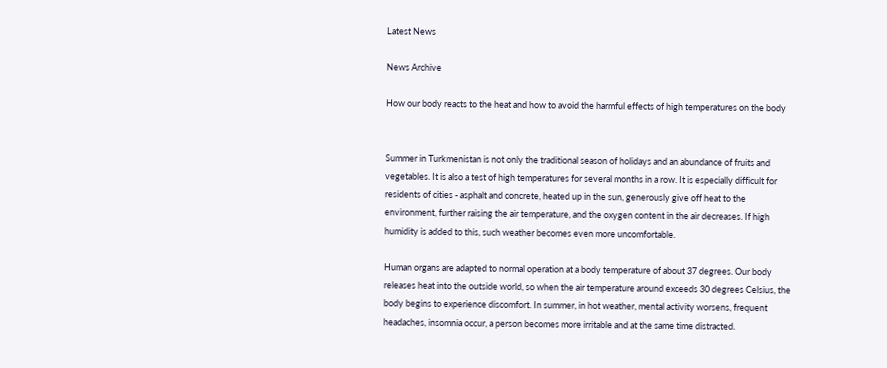Latest News

News Archive

How our body reacts to the heat and how to avoid the harmful effects of high temperatures on the body


Summer in Turkmenistan is not only the traditional season of holidays and an abundance of fruits and vegetables. It is also a test of high temperatures for several months in a row. It is especially difficult for residents of cities - asphalt and concrete, heated up in the sun, generously give off heat to the environment, further raising the air temperature, and the oxygen content in the air decreases. If high humidity is added to this, such weather becomes even more uncomfortable.

Human organs are adapted to normal operation at a body temperature of about 37 degrees. Our body releases heat into the outside world, so when the air temperature around exceeds 30 degrees Celsius, the body begins to experience discomfort. In summer, in hot weather, mental activity worsens, frequent headaches, insomnia occur, a person becomes more irritable and at the same time distracted.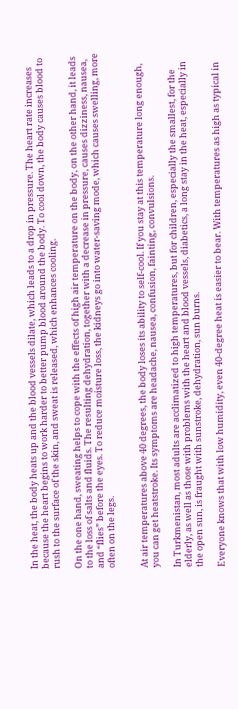In the heat, the body heats up and the blood vessels dilate, which leads to a drop in pressure. The heart rate increases because the heart begins to work harder to better pump blood around the body. To cool down, the body causes blood to rush to the surface of the skin, and sweat is released, which enhances cooling.

On the one hand, sweating helps to cope with the effects of high air temperature on the body, on the other hand, it leads to the loss of salts and fluids. The resulting dehydration, together with a decrease in pressure, causes dizziness, nausea, and “flies” before the eyes. To reduce moisture loss, the kidneys go into water-saving mode, which causes swelling, more often on the legs.


At air temperatures above 40 degrees, the body loses its ability to self-cool. If you stay at this temperature long enough, you can get heatstroke. Its symptoms are headache, nausea, confusion, fainting, convulsions.

In Turkmenistan, most adults are acclimatized to high temperatures, but for children, especially the smallest, for the elderly, as well as those with problems with the heart and blood vessels, diabetics, a long stay in the heat, especially in the open sun, is fraught with sunstroke, dehydration, sun burns.

Everyone knows that with low humidity, even 40-degree heat is easier to bear. With temperatures as high as typical in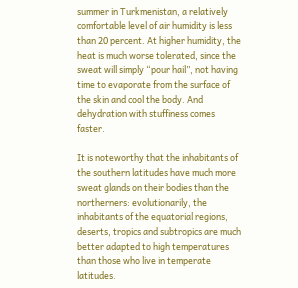summer in Turkmenistan, a relatively comfortable level of air humidity is less than 20 percent. At higher humidity, the heat is much worse tolerated, since the sweat will simply “pour hail”, not having time to evaporate from the surface of the skin and cool the body. And dehydration with stuffiness comes faster.

It is noteworthy that the inhabitants of the southern latitudes have much more sweat glands on their bodies than the northerners: evolutionarily, the inhabitants of the equatorial regions, deserts, tropics and subtropics are much better adapted to high temperatures than those who live in temperate latitudes.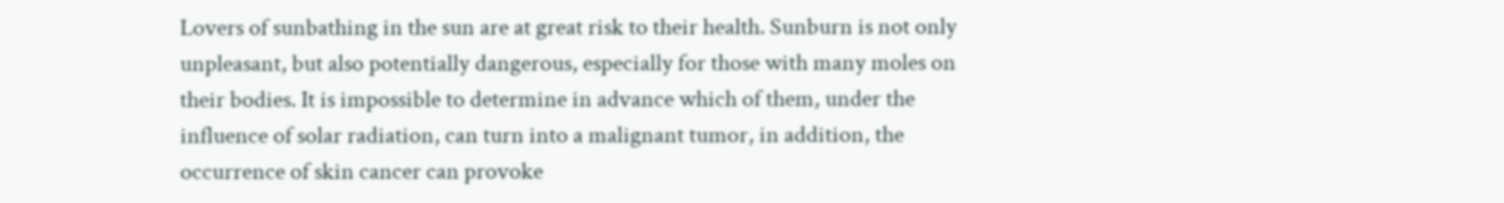Lovers of sunbathing in the sun are at great risk to their health. Sunburn is not only unpleasant, but also potentially dangerous, especially for those with many moles on their bodies. It is impossible to determine in advance which of them, under the influence of solar radiation, can turn into a malignant tumor, in addition, the occurrence of skin cancer can provoke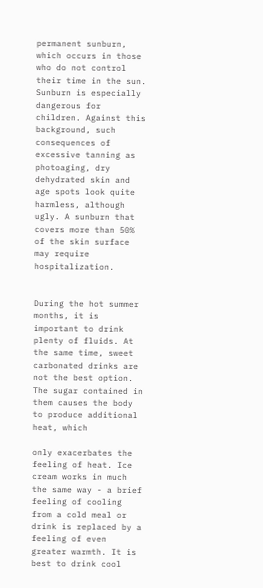permanent sunburn, which occurs in those who do not control their time in the sun. Sunburn is especially dangerous for children. Against this background, such consequences of excessive tanning as photoaging, dry dehydrated skin and age spots look quite harmless, although ugly. A sunburn that covers more than 50% of the skin surface may require hospitalization.


During the hot summer months, it is important to drink plenty of fluids. At the same time, sweet carbonated drinks are not the best option. The sugar contained in them causes the body to produce additional heat, which

only exacerbates the feeling of heat. Ice cream works in much the same way - a brief feeling of cooling from a cold meal or drink is replaced by a feeling of even greater warmth. It is best to drink cool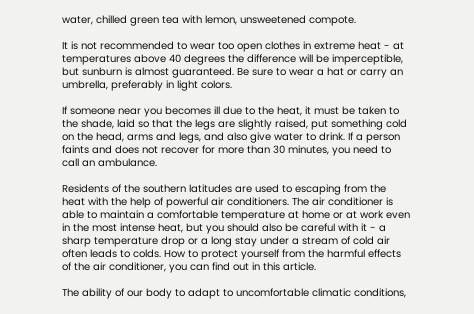water, chilled green tea with lemon, unsweetened compote.

It is not recommended to wear too open clothes in extreme heat - at temperatures above 40 degrees the difference will be imperceptible, but sunburn is almost guaranteed. Be sure to wear a hat or carry an umbrella, preferably in light colors.

If someone near you becomes ill due to the heat, it must be taken to the shade, laid so that the legs are slightly raised, put something cold on the head, arms and legs, and also give water to drink. If a person faints and does not recover for more than 30 minutes, you need to call an ambulance.

Residents of the southern latitudes are used to escaping from the heat with the help of powerful air conditioners. The air conditioner is able to maintain a comfortable temperature at home or at work even in the most intense heat, but you should also be careful with it - a sharp temperature drop or a long stay under a stream of cold air often leads to colds. How to protect yourself from the harmful effects of the air conditioner, you can find out in this article.

The ability of our body to adapt to uncomfortable climatic conditions,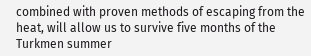combined with proven methods of escaping from the heat, will allow us to survive five months of the Turkmen summer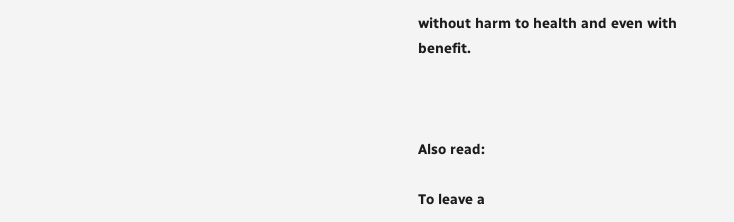without harm to health and even with benefit.



Also read:

To leave a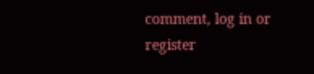comment, log in or register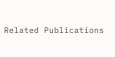Related Publications